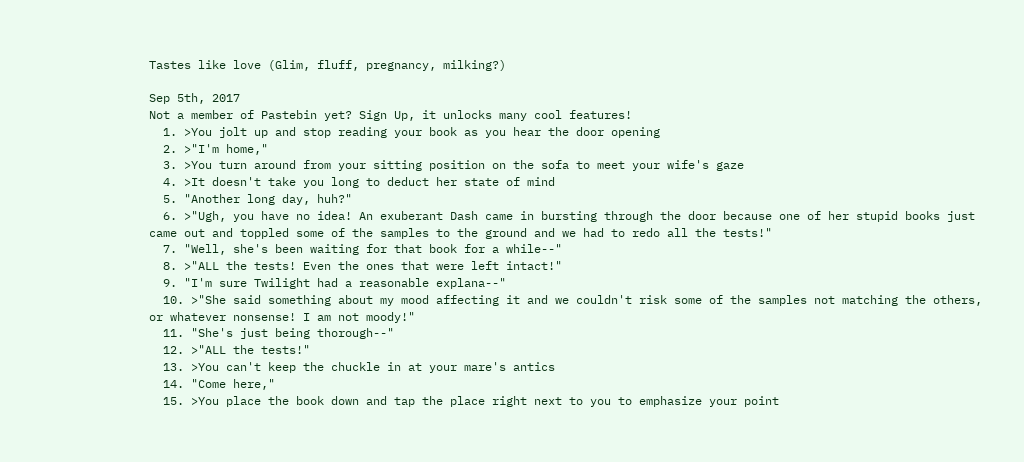Tastes like love (Glim, fluff, pregnancy, milking?)

Sep 5th, 2017
Not a member of Pastebin yet? Sign Up, it unlocks many cool features!
  1. >You jolt up and stop reading your book as you hear the door opening
  2. >"I'm home,"
  3. >You turn around from your sitting position on the sofa to meet your wife's gaze
  4. >It doesn't take you long to deduct her state of mind
  5. "Another long day, huh?"
  6. >"Ugh, you have no idea! An exuberant Dash came in bursting through the door because one of her stupid books just came out and toppled some of the samples to the ground and we had to redo all the tests!"
  7. "Well, she's been waiting for that book for a while--"
  8. >"ALL the tests! Even the ones that were left intact!"
  9. "I'm sure Twilight had a reasonable explana--"
  10. >"She said something about my mood affecting it and we couldn't risk some of the samples not matching the others, or whatever nonsense! I am not moody!"
  11. "She's just being thorough--"
  12. >"ALL the tests!"
  13. >You can't keep the chuckle in at your mare's antics
  14. "Come here,"
  15. >You place the book down and tap the place right next to you to emphasize your point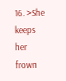16. >She keeps her frown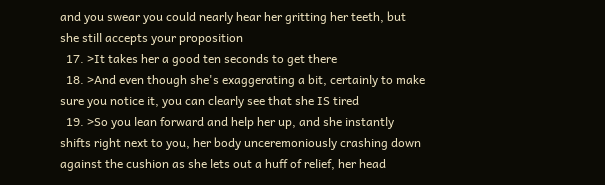and you swear you could nearly hear her gritting her teeth, but she still accepts your proposition
  17. >It takes her a good ten seconds to get there
  18. >And even though she's exaggerating a bit, certainly to make sure you notice it, you can clearly see that she IS tired
  19. >So you lean forward and help her up, and she instantly shifts right next to you, her body unceremoniously crashing down against the cushion as she lets out a huff of relief, her head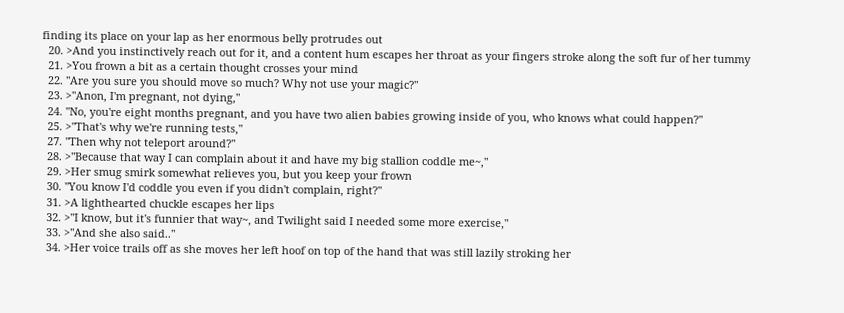finding its place on your lap as her enormous belly protrudes out
  20. >And you instinctively reach out for it, and a content hum escapes her throat as your fingers stroke along the soft fur of her tummy
  21. >You frown a bit as a certain thought crosses your mind
  22. "Are you sure you should move so much? Why not use your magic?"
  23. >"Anon, I'm pregnant, not dying,"
  24. "No, you're eight months pregnant, and you have two alien babies growing inside of you, who knows what could happen?"
  25. >"That's why we're running tests,"
  27. "Then why not teleport around?"
  28. >"Because that way I can complain about it and have my big stallion coddle me~,"
  29. >Her smug smirk somewhat relieves you, but you keep your frown
  30. "You know I'd coddle you even if you didn't complain, right?"
  31. >A lighthearted chuckle escapes her lips
  32. >"I know, but it's funnier that way~, and Twilight said I needed some more exercise,"
  33. >"And she also said.."
  34. >Her voice trails off as she moves her left hoof on top of the hand that was still lazily stroking her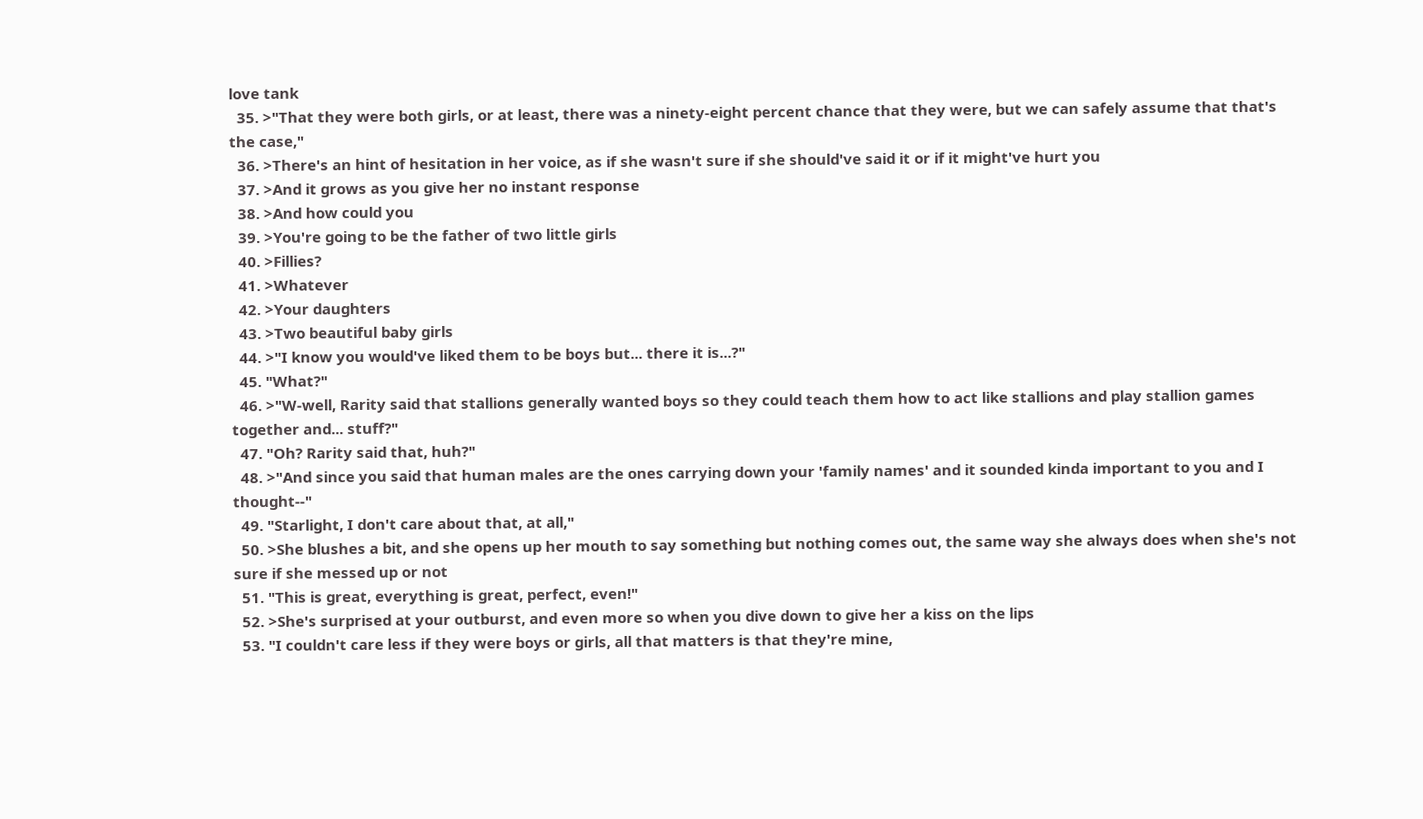love tank
  35. >"That they were both girls, or at least, there was a ninety-eight percent chance that they were, but we can safely assume that that's the case,"
  36. >There's an hint of hesitation in her voice, as if she wasn't sure if she should've said it or if it might've hurt you
  37. >And it grows as you give her no instant response
  38. >And how could you
  39. >You're going to be the father of two little girls
  40. >Fillies?
  41. >Whatever
  42. >Your daughters
  43. >Two beautiful baby girls
  44. >"I know you would've liked them to be boys but... there it is...?"
  45. "What?"
  46. >"W-well, Rarity said that stallions generally wanted boys so they could teach them how to act like stallions and play stallion games together and... stuff?"
  47. "Oh? Rarity said that, huh?"
  48. >"And since you said that human males are the ones carrying down your 'family names' and it sounded kinda important to you and I thought--"
  49. "Starlight, I don't care about that, at all,"
  50. >She blushes a bit, and she opens up her mouth to say something but nothing comes out, the same way she always does when she's not sure if she messed up or not
  51. "This is great, everything is great, perfect, even!"
  52. >She's surprised at your outburst, and even more so when you dive down to give her a kiss on the lips
  53. "I couldn't care less if they were boys or girls, all that matters is that they're mine,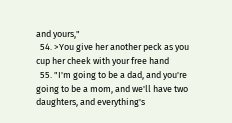and yours,"
  54. >You give her another peck as you cup her cheek with your free hand
  55. "I'm going to be a dad, and you're going to be a mom, and we'll have two daughters, and everything's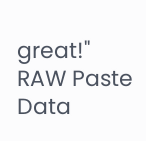great!"
RAW Paste Data